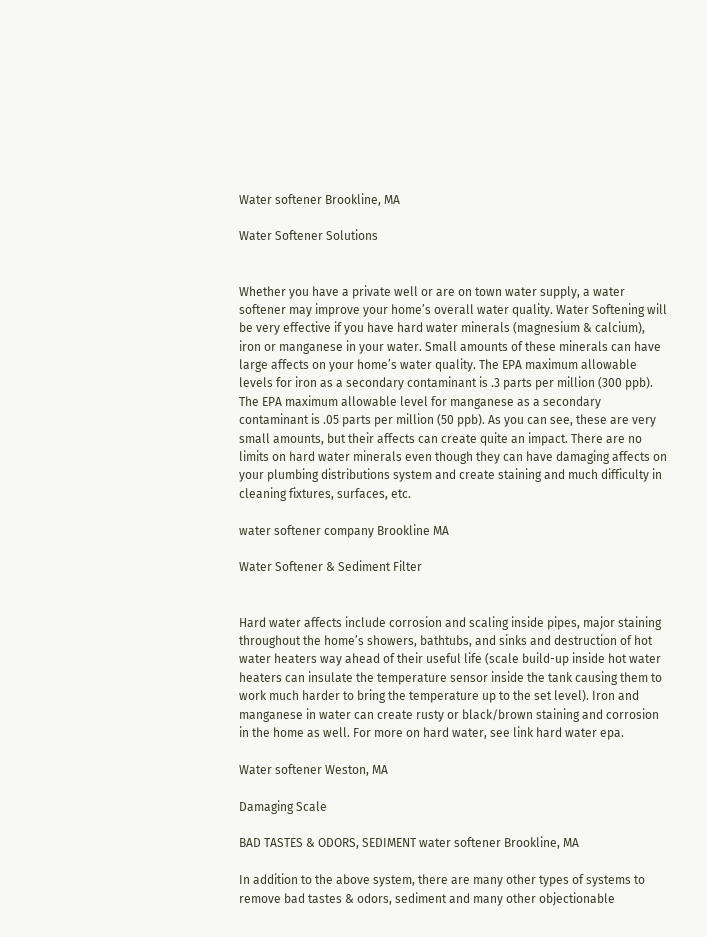Water softener Brookline, MA

Water Softener Solutions


Whether you have a private well or are on town water supply, a water softener may improve your home’s overall water quality. Water Softening will be very effective if you have hard water minerals (magnesium & calcium), iron or manganese in your water. Small amounts of these minerals can have large affects on your home’s water quality. The EPA maximum allowable levels for iron as a secondary contaminant is .3 parts per million (300 ppb). The EPA maximum allowable level for manganese as a secondary contaminant is .05 parts per million (50 ppb). As you can see, these are very small amounts, but their affects can create quite an impact. There are no limits on hard water minerals even though they can have damaging affects on your plumbing distributions system and create staining and much difficulty in cleaning fixtures, surfaces, etc.

water softener company Brookline MA

Water Softener & Sediment Filter


Hard water affects include corrosion and scaling inside pipes, major staining throughout the home’s showers, bathtubs, and sinks and destruction of hot water heaters way ahead of their useful life (scale build-up inside hot water heaters can insulate the temperature sensor inside the tank causing them to work much harder to bring the temperature up to the set level). Iron and manganese in water can create rusty or black/brown staining and corrosion in the home as well. For more on hard water, see link hard water epa.

Water softener Weston, MA

Damaging Scale

BAD TASTES & ODORS, SEDIMENT water softener Brookline, MA

In addition to the above system, there are many other types of systems to remove bad tastes & odors, sediment and many other objectionable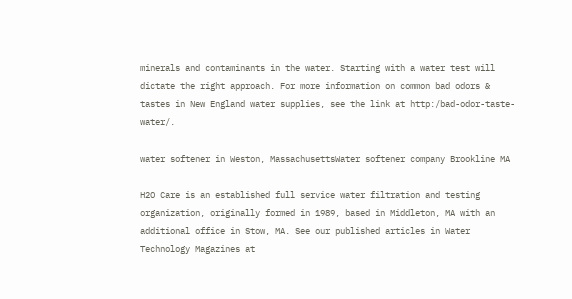minerals and contaminants in the water. Starting with a water test will dictate the right approach. For more information on common bad odors & tastes in New England water supplies, see the link at http:/bad-odor-taste-water/.

water softener in Weston, MassachusettsWater softener company Brookline MA

H2O Care is an established full service water filtration and testing organization, originally formed in 1989, based in Middleton, MA with an additional office in Stow, MA. See our published articles in Water Technology Magazines at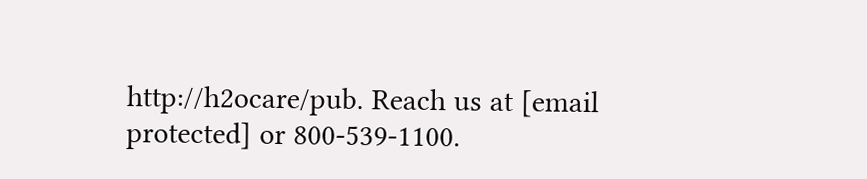http://h2ocare/pub. Reach us at [email protected] or 800-539-1100.